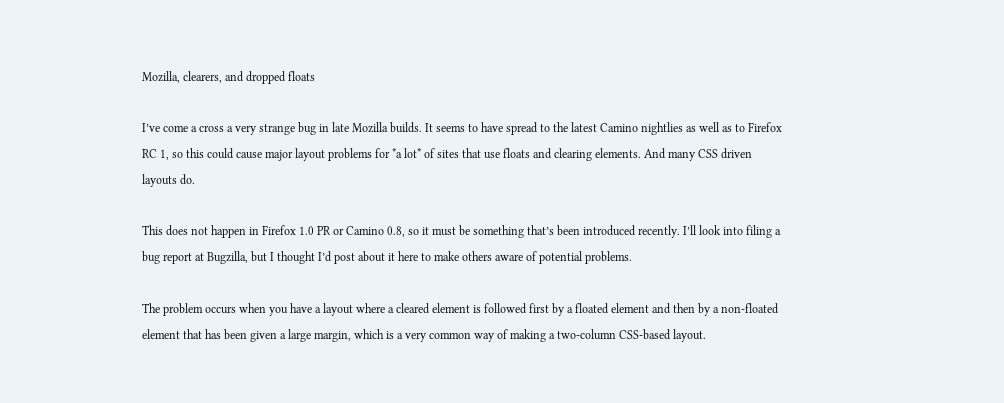Mozilla, clearers, and dropped floats

I’ve come a cross a very strange bug in late Mozilla builds. It seems to have spread to the latest Camino nightlies as well as to Firefox RC 1, so this could cause major layout problems for *a lot* of sites that use floats and clearing elements. And many CSS driven layouts do.

This does not happen in Firefox 1.0 PR or Camino 0.8, so it must be something that’s been introduced recently. I’ll look into filing a bug report at Bugzilla, but I thought I’d post about it here to make others aware of potential problems.

The problem occurs when you have a layout where a cleared element is followed first by a floated element and then by a non-floated element that has been given a large margin, which is a very common way of making a two-column CSS-based layout.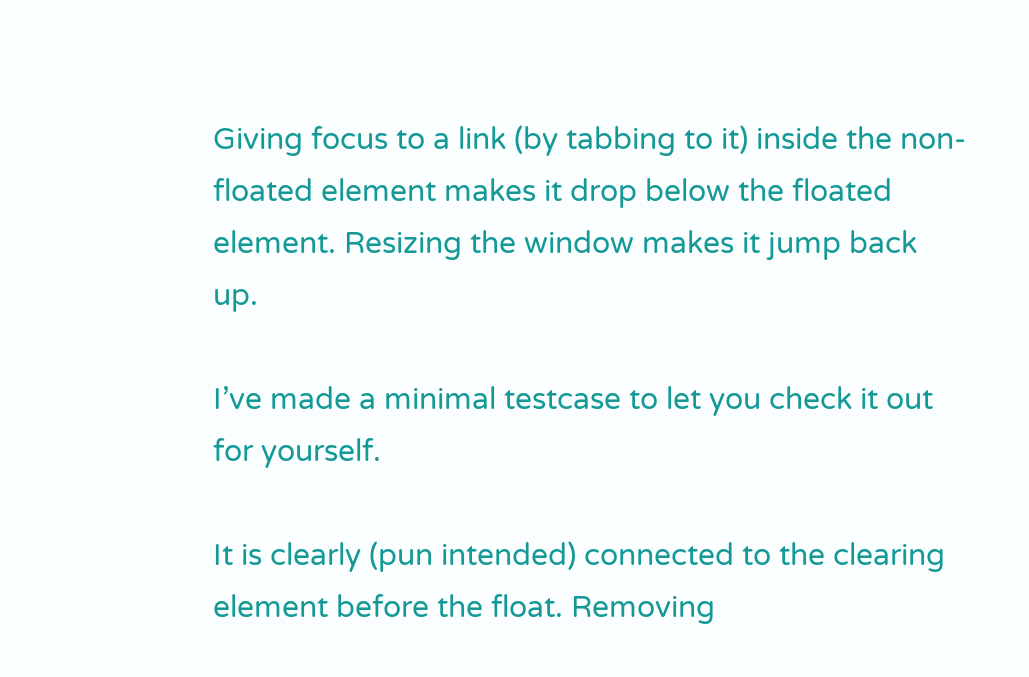Giving focus to a link (by tabbing to it) inside the non-floated element makes it drop below the floated element. Resizing the window makes it jump back up.

I’ve made a minimal testcase to let you check it out for yourself.

It is clearly (pun intended) connected to the clearing element before the float. Removing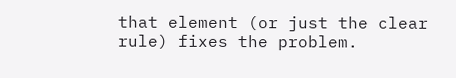that element (or just the clear rule) fixes the problem.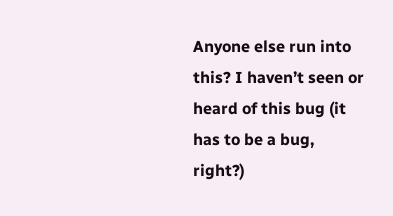Anyone else run into this? I haven’t seen or heard of this bug (it has to be a bug, right?)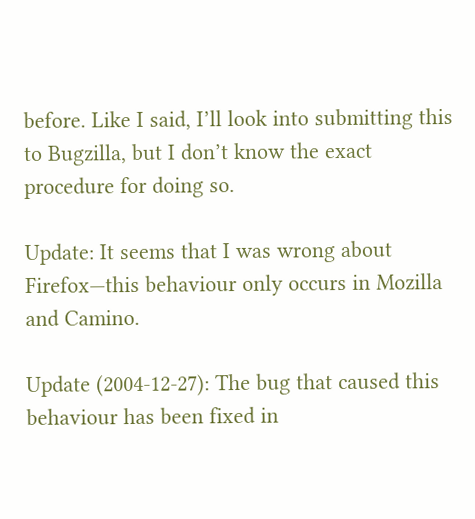before. Like I said, I’ll look into submitting this to Bugzilla, but I don’t know the exact procedure for doing so.

Update: It seems that I was wrong about Firefox—this behaviour only occurs in Mozilla and Camino.

Update (2004-12-27): The bug that caused this behaviour has been fixed in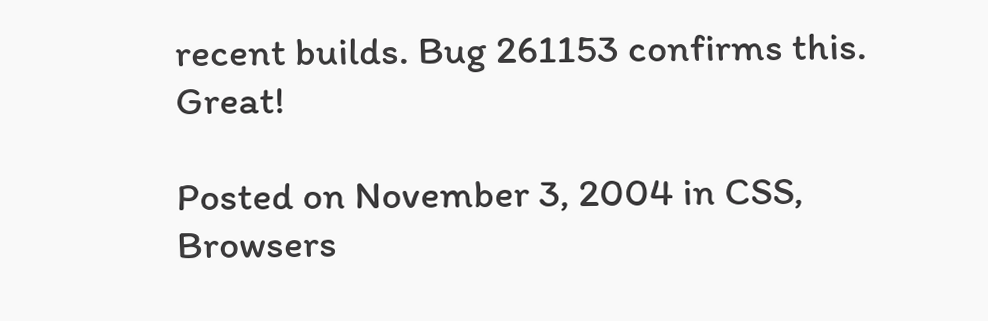recent builds. Bug 261153 confirms this. Great!

Posted on November 3, 2004 in CSS, Browsers